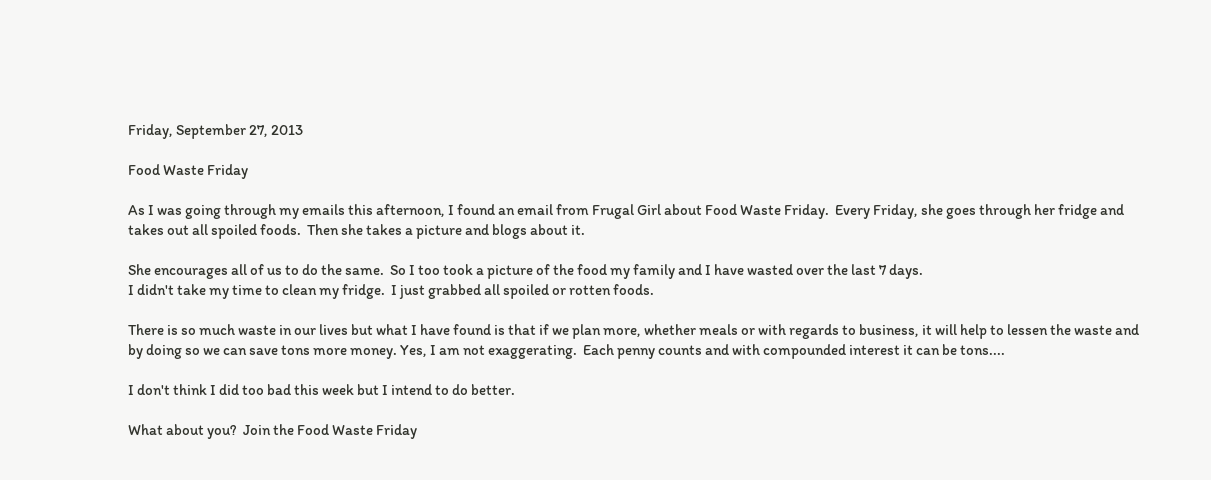Friday, September 27, 2013

Food Waste Friday

As I was going through my emails this afternoon, I found an email from Frugal Girl about Food Waste Friday.  Every Friday, she goes through her fridge and takes out all spoiled foods.  Then she takes a picture and blogs about it.

She encourages all of us to do the same.  So I too took a picture of the food my family and I have wasted over the last 7 days.
I didn't take my time to clean my fridge.  I just grabbed all spoiled or rotten foods.

There is so much waste in our lives but what I have found is that if we plan more, whether meals or with regards to business, it will help to lessen the waste and by doing so we can save tons more money. Yes, I am not exaggerating.  Each penny counts and with compounded interest it can be tons....

I don't think I did too bad this week but I intend to do better.

What about you?  Join the Food Waste Friday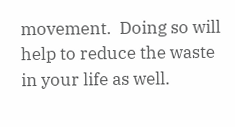movement.  Doing so will help to reduce the waste in your life as well.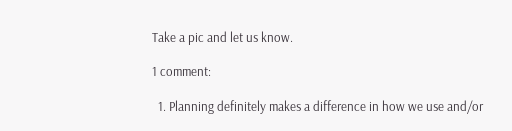Take a pic and let us know.

1 comment:

  1. Planning definitely makes a difference in how we use and/or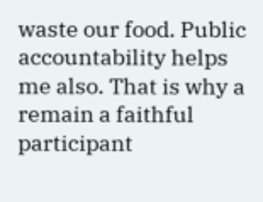waste our food. Public accountability helps me also. That is why a remain a faithful participant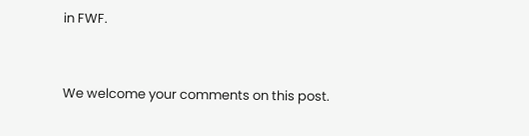in FWF.


We welcome your comments on this post.